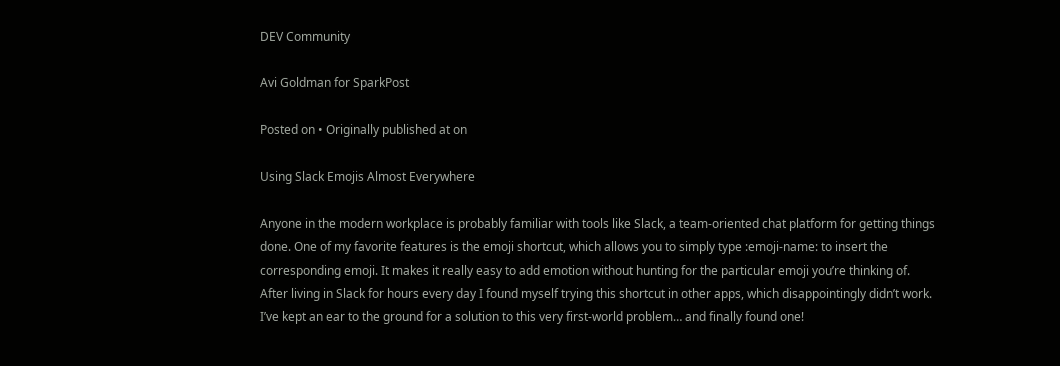DEV Community

Avi Goldman for SparkPost

Posted on • Originally published at on

Using Slack Emojis Almost Everywhere

Anyone in the modern workplace is probably familiar with tools like Slack, a team-oriented chat platform for getting things done. One of my favorite features is the emoji shortcut, which allows you to simply type :emoji-name: to insert the corresponding emoji. It makes it really easy to add emotion without hunting for the particular emoji you’re thinking of. After living in Slack for hours every day I found myself trying this shortcut in other apps, which disappointingly didn’t work. I’ve kept an ear to the ground for a solution to this very first-world problem… and finally found one!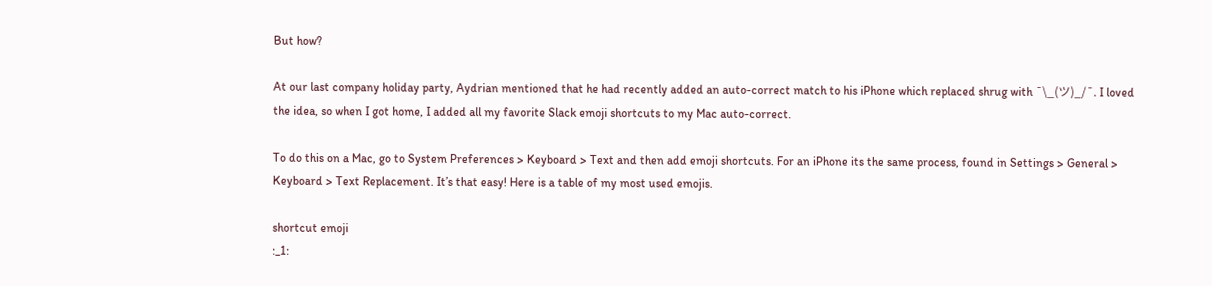But how?

At our last company holiday party, Aydrian mentioned that he had recently added an auto-correct match to his iPhone which replaced shrug with ¯\_(ツ)_/¯. I loved the idea, so when I got home, I added all my favorite Slack emoji shortcuts to my Mac auto-correct.

To do this on a Mac, go to System Preferences > Keyboard > Text and then add emoji shortcuts. For an iPhone its the same process, found in Settings > General > Keyboard > Text Replacement. It’s that easy! Here is a table of my most used emojis.

shortcut emoji
:_1: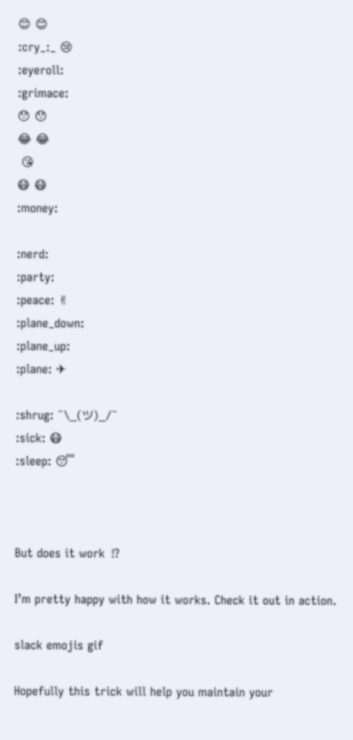😊 😊
:cry_:_ 😢
:eyeroll:
:grimace:
😯 😯
😂 😂
 😘
😷 😷
:money:

:nerd:
:party:
:peace: ✌
:plane_down:
:plane_up:
:plane: ✈

:shrug: ¯\_(ツ)_/¯
:sick: 😷
:sleep: 😴



But does it work ⁉

I’m pretty happy with how it works. Check it out in action.

slack emojis gif

Hopefully this trick will help you maintain your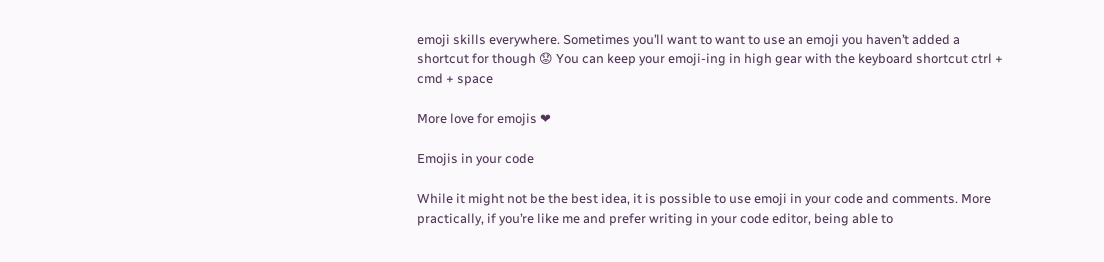emoji skills everywhere. Sometimes you’ll want to want to use an emoji you haven’t added a shortcut for though 😟 You can keep your emoji-ing in high gear with the keyboard shortcut ctrl + cmd + space

More love for emojis ❤

Emojis in your code

While it might not be the best idea, it is possible to use emoji in your code and comments. More practically, if you’re like me and prefer writing in your code editor, being able to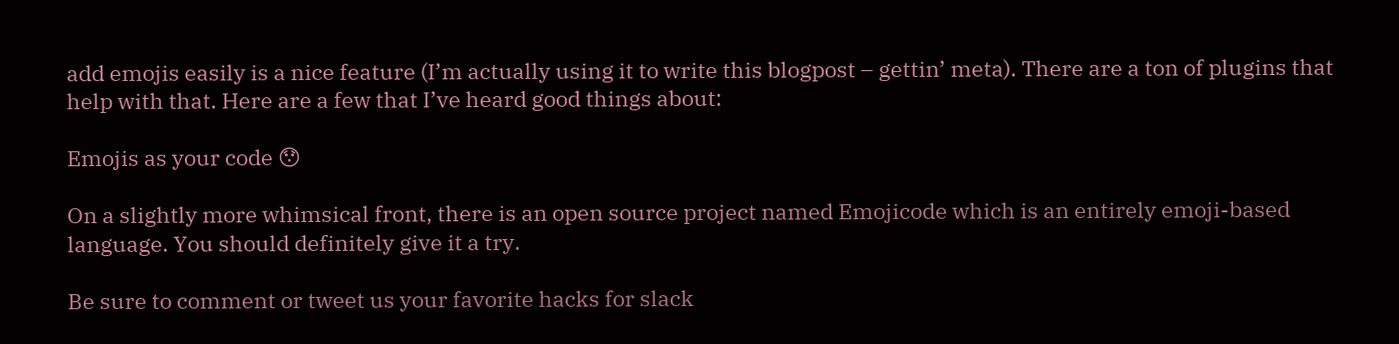add emojis easily is a nice feature (I’m actually using it to write this blogpost – gettin’ meta). There are a ton of plugins that help with that. Here are a few that I’ve heard good things about:

Emojis as your code 😯

On a slightly more whimsical front, there is an open source project named Emojicode which is an entirely emoji-based language. You should definitely give it a try.

Be sure to comment or tweet us your favorite hacks for slack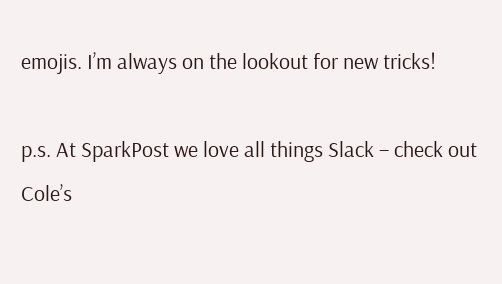emojis. I’m always on the lookout for new tricks!

p.s. At SparkPost we love all things Slack – check out Cole’s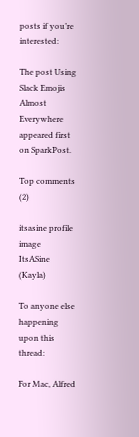posts if you’re interested:

The post Using Slack Emojis Almost Everywhere appeared first on SparkPost.

Top comments (2)

itsasine profile image
ItsASine (Kayla)

To anyone else happening upon this thread:

For Mac, Alfred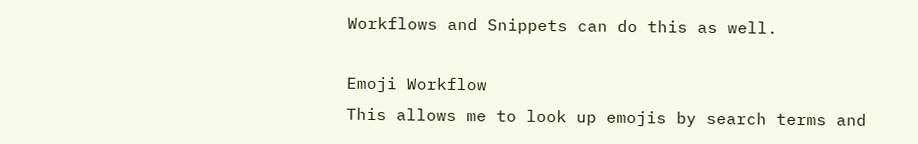Workflows and Snippets can do this as well.

Emoji Workflow
This allows me to look up emojis by search terms and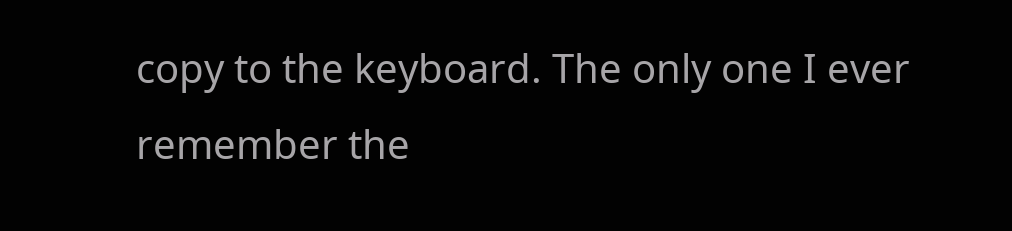copy to the keyboard. The only one I ever remember the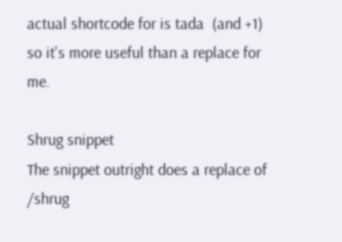actual shortcode for is tada  (and +1) so it's more useful than a replace for me.

Shrug snippet
The snippet outright does a replace of /shrug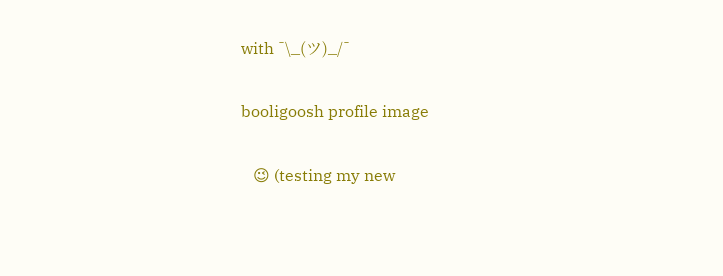with ¯\_(ツ)_/¯

booligoosh profile image

   😉 (testing my new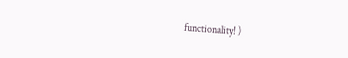functionality! )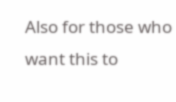Also for those who want this to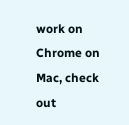work on Chrome on Mac, check out